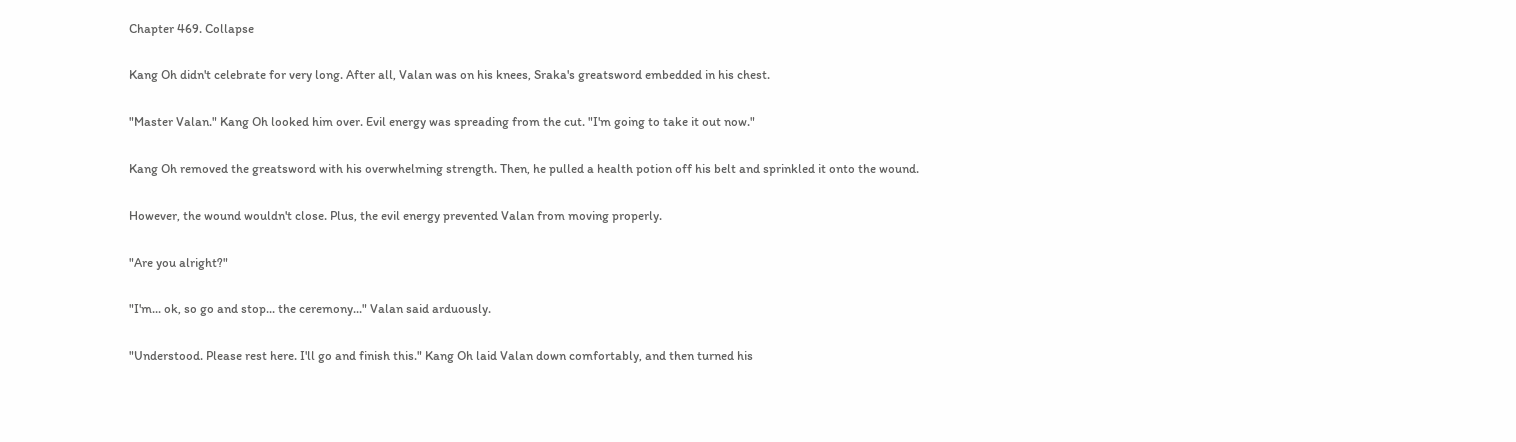Chapter 469. Collapse

Kang Oh didn't celebrate for very long. After all, Valan was on his knees, Sraka's greatsword embedded in his chest.

"Master Valan." Kang Oh looked him over. Evil energy was spreading from the cut. "I'm going to take it out now."

Kang Oh removed the greatsword with his overwhelming strength. Then, he pulled a health potion off his belt and sprinkled it onto the wound.

However, the wound wouldn't close. Plus, the evil energy prevented Valan from moving properly.

"Are you alright?"

"I'm... ok, so go and stop... the ceremony..." Valan said arduously.

"Understood. Please rest here. I'll go and finish this." Kang Oh laid Valan down comfortably, and then turned his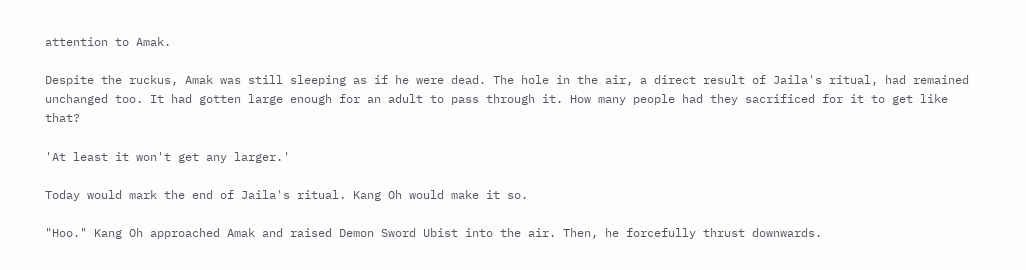attention to Amak.

Despite the ruckus, Amak was still sleeping as if he were dead. The hole in the air, a direct result of Jaila's ritual, had remained unchanged too. It had gotten large enough for an adult to pass through it. How many people had they sacrificed for it to get like that?

'At least it won't get any larger.'

Today would mark the end of Jaila's ritual. Kang Oh would make it so.

"Hoo." Kang Oh approached Amak and raised Demon Sword Ubist into the air. Then, he forcefully thrust downwards.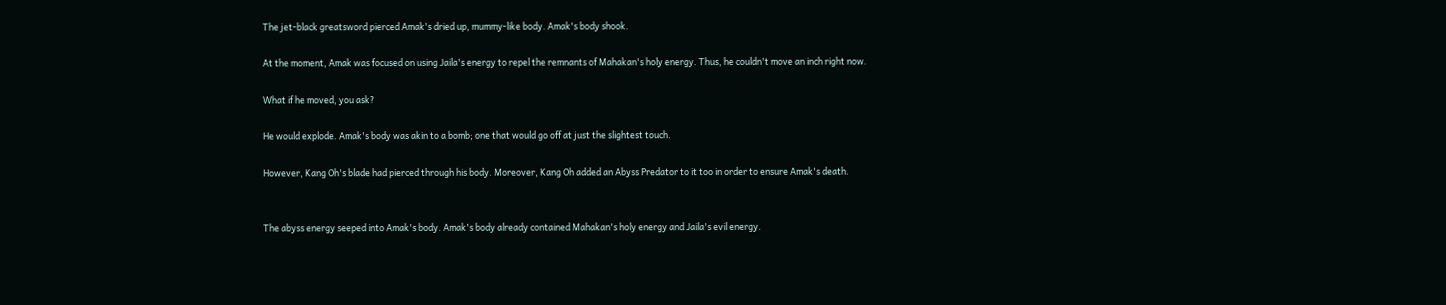The jet-black greatsword pierced Amak's dried up, mummy-like body. Amak's body shook.

At the moment, Amak was focused on using Jaila's energy to repel the remnants of Mahakan's holy energy. Thus, he couldn't move an inch right now.

What if he moved, you ask?

He would explode. Amak's body was akin to a bomb; one that would go off at just the slightest touch.

However, Kang Oh's blade had pierced through his body. Moreover, Kang Oh added an Abyss Predator to it too in order to ensure Amak's death.


The abyss energy seeped into Amak's body. Amak's body already contained Mahakan's holy energy and Jaila's evil energy.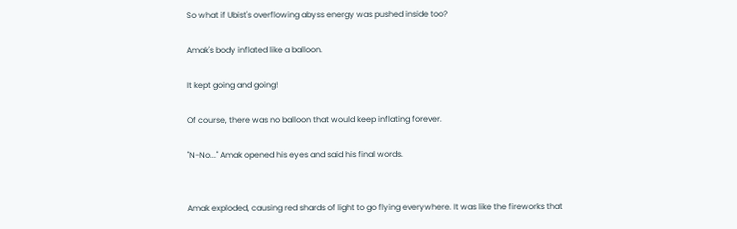So what if Ubist's overflowing abyss energy was pushed inside too?

Amak's body inflated like a balloon.

It kept going and going!

Of course, there was no balloon that would keep inflating forever.

"N-No..." Amak opened his eyes and said his final words.


Amak exploded, causing red shards of light to go flying everywhere. It was like the fireworks that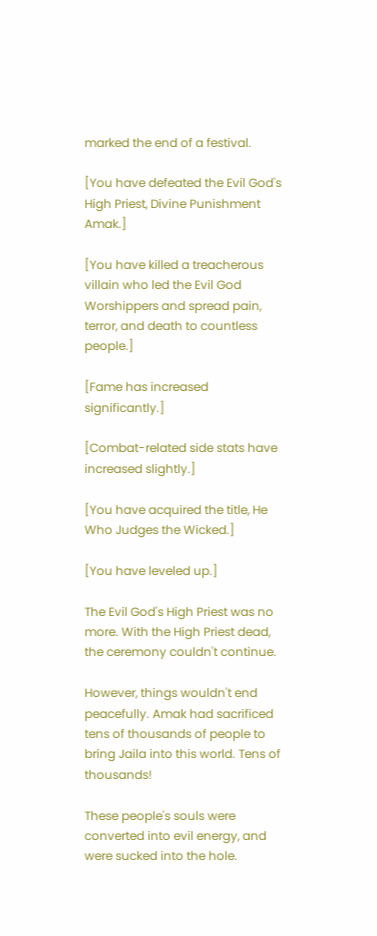marked the end of a festival.

[You have defeated the Evil God's High Priest, Divine Punishment Amak.]

[You have killed a treacherous villain who led the Evil God Worshippers and spread pain, terror, and death to countless people.]

[Fame has increased significantly.]

[Combat-related side stats have increased slightly.]

[You have acquired the title, He Who Judges the Wicked.]

[You have leveled up.]

The Evil God's High Priest was no more. With the High Priest dead, the ceremony couldn't continue.

However, things wouldn't end peacefully. Amak had sacrificed tens of thousands of people to bring Jaila into this world. Tens of thousands!

These people's souls were converted into evil energy, and were sucked into the hole.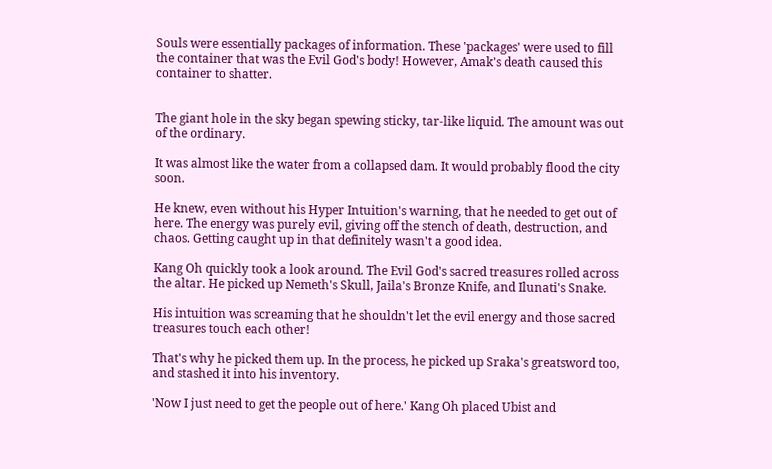Souls were essentially packages of information. These 'packages' were used to fill the container that was the Evil God's body! However, Amak's death caused this container to shatter.


The giant hole in the sky began spewing sticky, tar-like liquid. The amount was out of the ordinary.

It was almost like the water from a collapsed dam. It would probably flood the city soon.

He knew, even without his Hyper Intuition's warning, that he needed to get out of here. The energy was purely evil, giving off the stench of death, destruction, and chaos. Getting caught up in that definitely wasn't a good idea.

Kang Oh quickly took a look around. The Evil God's sacred treasures rolled across the altar. He picked up Nemeth's Skull, Jaila's Bronze Knife, and Ilunati's Snake.

His intuition was screaming that he shouldn't let the evil energy and those sacred treasures touch each other!

That's why he picked them up. In the process, he picked up Sraka's greatsword too, and stashed it into his inventory.

'Now I just need to get the people out of here.' Kang Oh placed Ubist and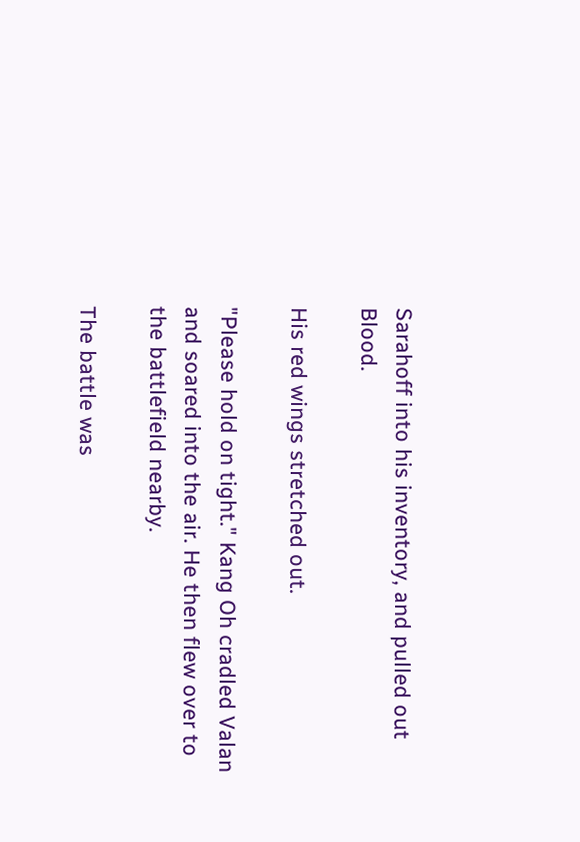Sarahoff into his inventory, and pulled out Blood.

His red wings stretched out.

"Please hold on tight." Kang Oh cradled Valan and soared into the air. He then flew over to the battlefield nearby.

The battle was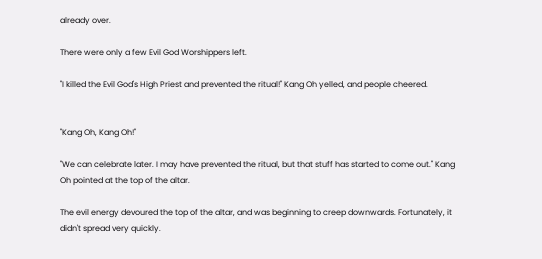already over.

There were only a few Evil God Worshippers left.

"I killed the Evil God's High Priest and prevented the ritual!" Kang Oh yelled, and people cheered.


"Kang Oh, Kang Oh!"

"We can celebrate later. I may have prevented the ritual, but that stuff has started to come out." Kang Oh pointed at the top of the altar.

The evil energy devoured the top of the altar, and was beginning to creep downwards. Fortunately, it didn't spread very quickly.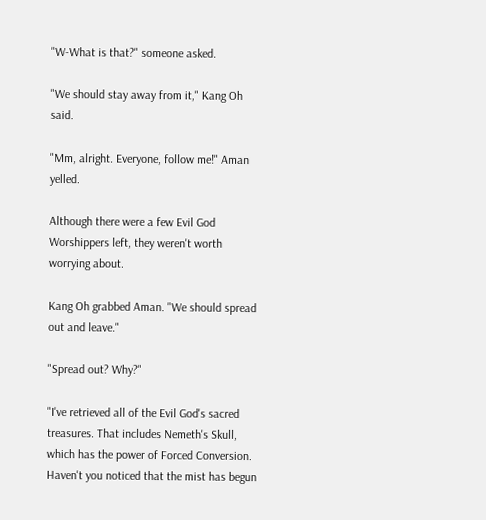"W-What is that?" someone asked.

"We should stay away from it," Kang Oh said.

"Mm, alright. Everyone, follow me!" Aman yelled.

Although there were a few Evil God Worshippers left, they weren't worth worrying about.

Kang Oh grabbed Aman. "We should spread out and leave."

"Spread out? Why?"

"I've retrieved all of the Evil God's sacred treasures. That includes Nemeth's Skull, which has the power of Forced Conversion. Haven't you noticed that the mist has begun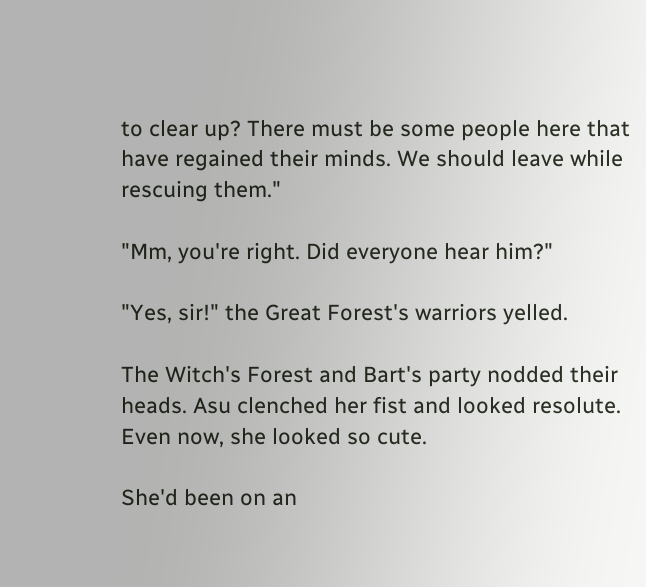to clear up? There must be some people here that have regained their minds. We should leave while rescuing them."

"Mm, you're right. Did everyone hear him?"

"Yes, sir!" the Great Forest's warriors yelled.

The Witch's Forest and Bart's party nodded their heads. Asu clenched her fist and looked resolute. Even now, she looked so cute.

She'd been on an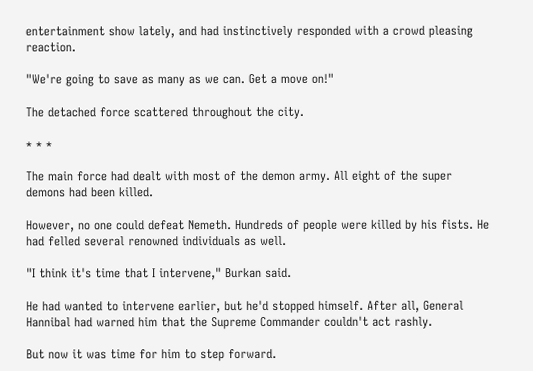entertainment show lately, and had instinctively responded with a crowd pleasing reaction.

"We're going to save as many as we can. Get a move on!"

The detached force scattered throughout the city.

* * *

The main force had dealt with most of the demon army. All eight of the super demons had been killed.

However, no one could defeat Nemeth. Hundreds of people were killed by his fists. He had felled several renowned individuals as well.

"I think it's time that I intervene," Burkan said.

He had wanted to intervene earlier, but he'd stopped himself. After all, General Hannibal had warned him that the Supreme Commander couldn't act rashly.

But now it was time for him to step forward.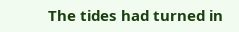The tides had turned in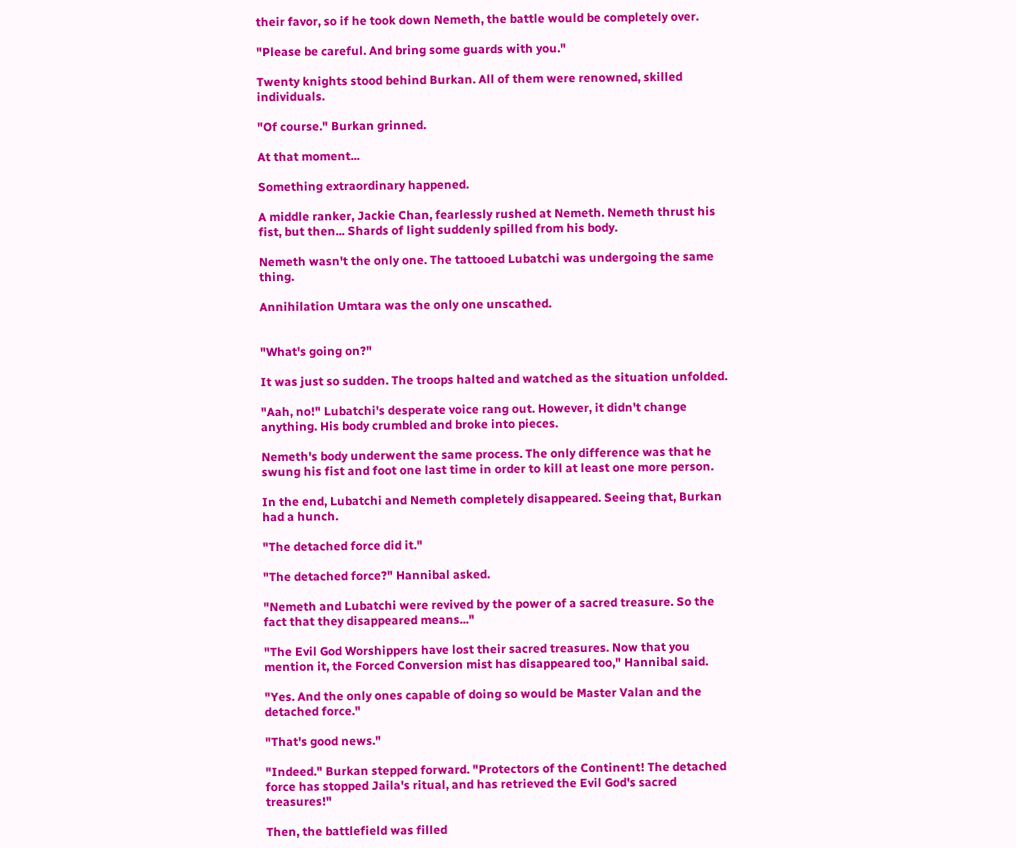their favor, so if he took down Nemeth, the battle would be completely over.

"Please be careful. And bring some guards with you."

Twenty knights stood behind Burkan. All of them were renowned, skilled individuals.

"Of course." Burkan grinned.

At that moment...

Something extraordinary happened.

A middle ranker, Jackie Chan, fearlessly rushed at Nemeth. Nemeth thrust his fist, but then... Shards of light suddenly spilled from his body.

Nemeth wasn't the only one. The tattooed Lubatchi was undergoing the same thing.

Annihilation Umtara was the only one unscathed.


"What's going on?"

It was just so sudden. The troops halted and watched as the situation unfolded.

"Aah, no!" Lubatchi's desperate voice rang out. However, it didn't change anything. His body crumbled and broke into pieces.

Nemeth's body underwent the same process. The only difference was that he swung his fist and foot one last time in order to kill at least one more person.

In the end, Lubatchi and Nemeth completely disappeared. Seeing that, Burkan had a hunch.

"The detached force did it."

"The detached force?" Hannibal asked.

"Nemeth and Lubatchi were revived by the power of a sacred treasure. So the fact that they disappeared means..."

"The Evil God Worshippers have lost their sacred treasures. Now that you mention it, the Forced Conversion mist has disappeared too," Hannibal said.

"Yes. And the only ones capable of doing so would be Master Valan and the detached force."

"That's good news."

"Indeed." Burkan stepped forward. "Protectors of the Continent! The detached force has stopped Jaila's ritual, and has retrieved the Evil God's sacred treasures!"

Then, the battlefield was filled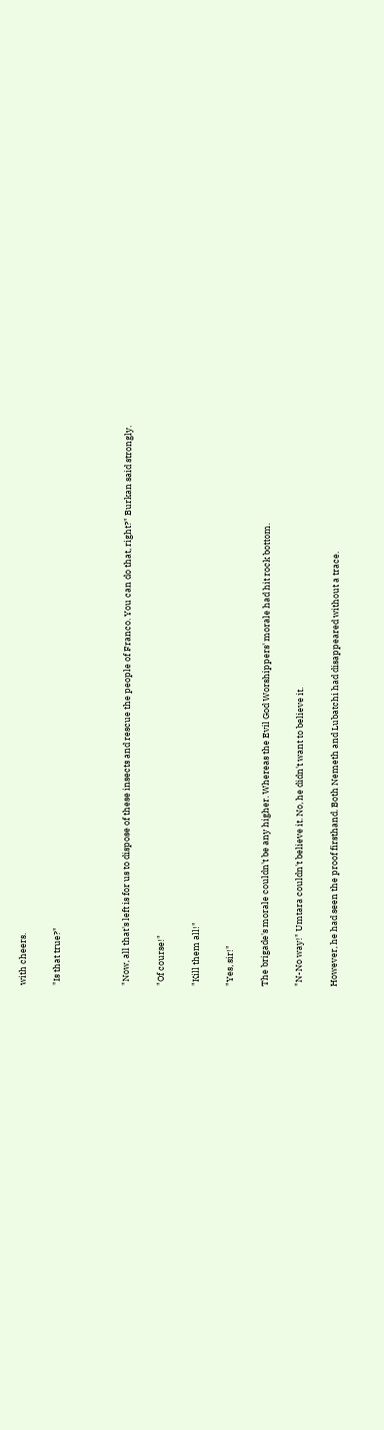with cheers.

"Is that true?"



"Now, all that's left is for us to dispose of these insects and rescue the people of Franco. You can do that, right?" Burkan said strongly.

"Of course!"

"Kill them all!"

"Yes, sir!"

The brigade's morale couldn't be any higher. Whereas the Evil God Worshippers' morale had hit rock bottom.

"N-No way!" Umtara couldn't believe it. No, he didn't want to believe it.

However, he had seen the proof firsthand. Both Nemeth and Lubatchi had disappeared without a trace.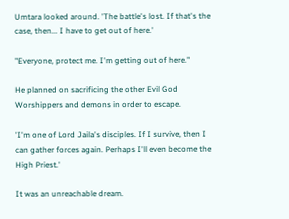Umtara looked around. 'The battle's lost. If that's the case, then... I have to get out of here.'

"Everyone, protect me. I'm getting out of here."

He planned on sacrificing the other Evil God Worshippers and demons in order to escape.

'I'm one of Lord Jaila's disciples. If I survive, then I can gather forces again. Perhaps I'll even become the High Priest.'

It was an unreachable dream.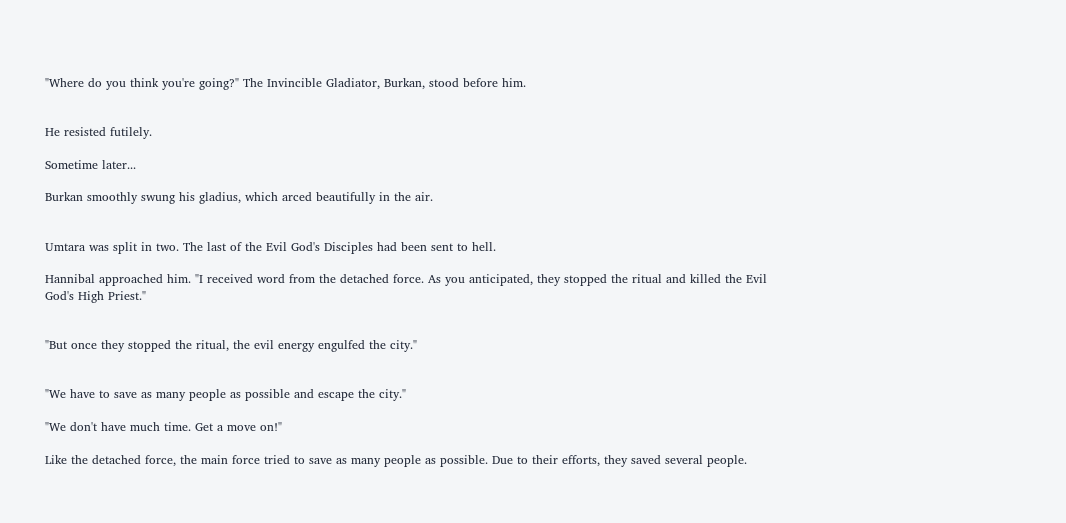"Where do you think you're going?" The Invincible Gladiator, Burkan, stood before him.


He resisted futilely.

Sometime later...

Burkan smoothly swung his gladius, which arced beautifully in the air.


Umtara was split in two. The last of the Evil God's Disciples had been sent to hell.

Hannibal approached him. "I received word from the detached force. As you anticipated, they stopped the ritual and killed the Evil God's High Priest."


"But once they stopped the ritual, the evil energy engulfed the city."


"We have to save as many people as possible and escape the city."

"We don't have much time. Get a move on!"

Like the detached force, the main force tried to save as many people as possible. Due to their efforts, they saved several people.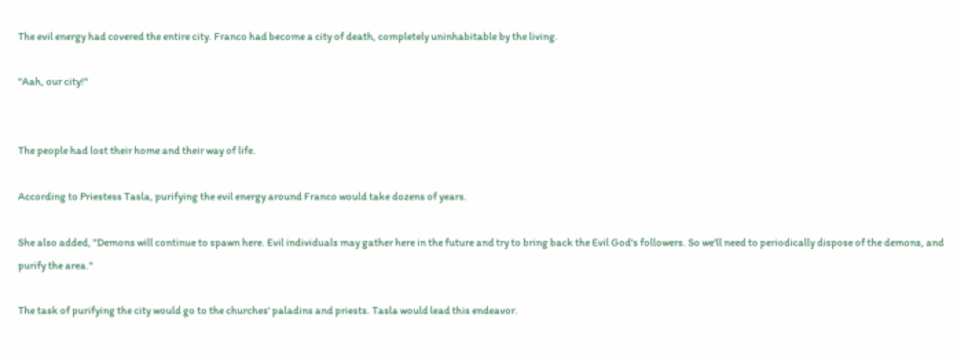The evil energy had covered the entire city. Franco had become a city of death, completely uninhabitable by the living.

"Aah, our city!"


The people had lost their home and their way of life.

According to Priestess Tasla, purifying the evil energy around Franco would take dozens of years.

She also added, "Demons will continue to spawn here. Evil individuals may gather here in the future and try to bring back the Evil God's followers. So we'll need to periodically dispose of the demons, and purify the area."

The task of purifying the city would go to the churches' paladins and priests. Tasla would lead this endeavor.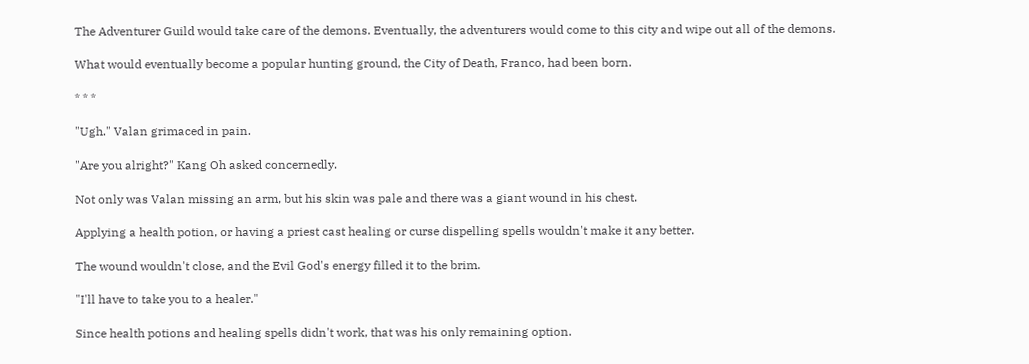The Adventurer Guild would take care of the demons. Eventually, the adventurers would come to this city and wipe out all of the demons.

What would eventually become a popular hunting ground, the City of Death, Franco, had been born.

* * *

"Ugh." Valan grimaced in pain.

"Are you alright?" Kang Oh asked concernedly.

Not only was Valan missing an arm, but his skin was pale and there was a giant wound in his chest.

Applying a health potion, or having a priest cast healing or curse dispelling spells wouldn't make it any better.

The wound wouldn't close, and the Evil God's energy filled it to the brim.

"I'll have to take you to a healer."

Since health potions and healing spells didn't work, that was his only remaining option.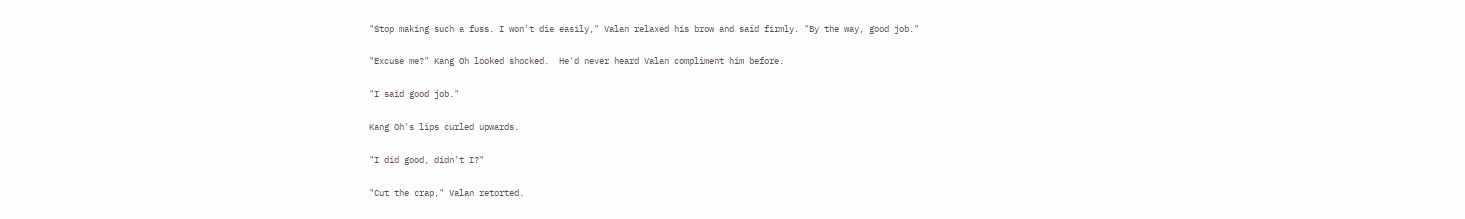"Stop making such a fuss. I won't die easily," Valan relaxed his brow and said firmly. "By the way, good job."

"Excuse me?" Kang Oh looked shocked.  He'd never heard Valan compliment him before.

"I said good job."

Kang Oh's lips curled upwards.

"I did good, didn't I?"

"Cut the crap," Valan retorted.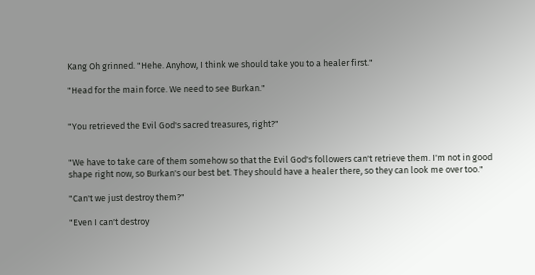Kang Oh grinned. "Hehe. Anyhow, I think we should take you to a healer first."

"Head for the main force. We need to see Burkan."


"You retrieved the Evil God's sacred treasures, right?"


"We have to take care of them somehow so that the Evil God's followers can't retrieve them. I'm not in good shape right now, so Burkan's our best bet. They should have a healer there, so they can look me over too."

"Can't we just destroy them?"

"Even I can't destroy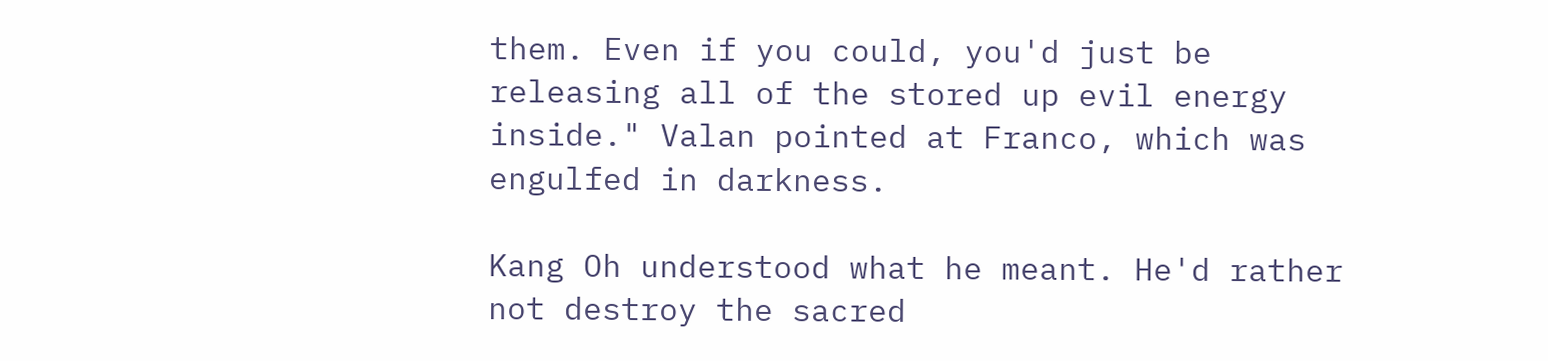them. Even if you could, you'd just be releasing all of the stored up evil energy inside." Valan pointed at Franco, which was engulfed in darkness.

Kang Oh understood what he meant. He'd rather not destroy the sacred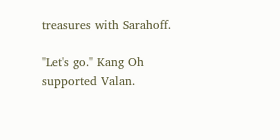treasures with Sarahoff.

"Let's go." Kang Oh supported Valan.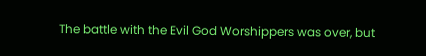The battle with the Evil God Worshippers was over, but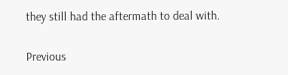they still had the aftermath to deal with.

Previous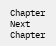Chapter Next Chapter